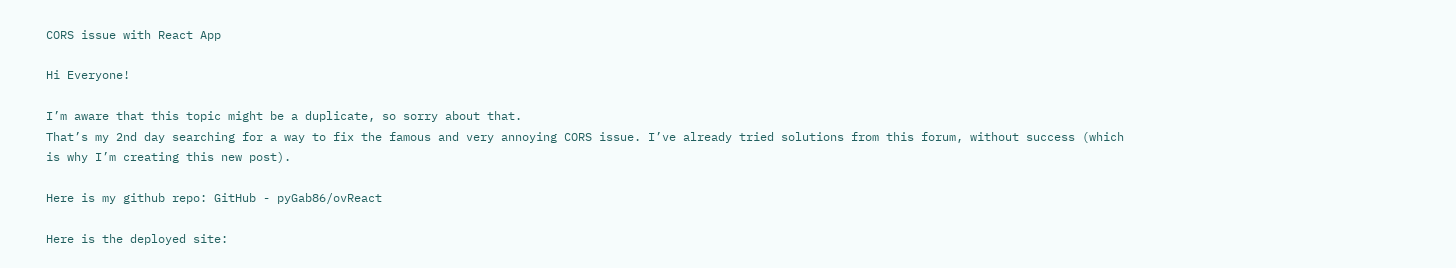CORS issue with React App

Hi Everyone!

I’m aware that this topic might be a duplicate, so sorry about that.
That’s my 2nd day searching for a way to fix the famous and very annoying CORS issue. I’ve already tried solutions from this forum, without success (which is why I’m creating this new post).

Here is my github repo: GitHub - pyGab86/ovReact

Here is the deployed site: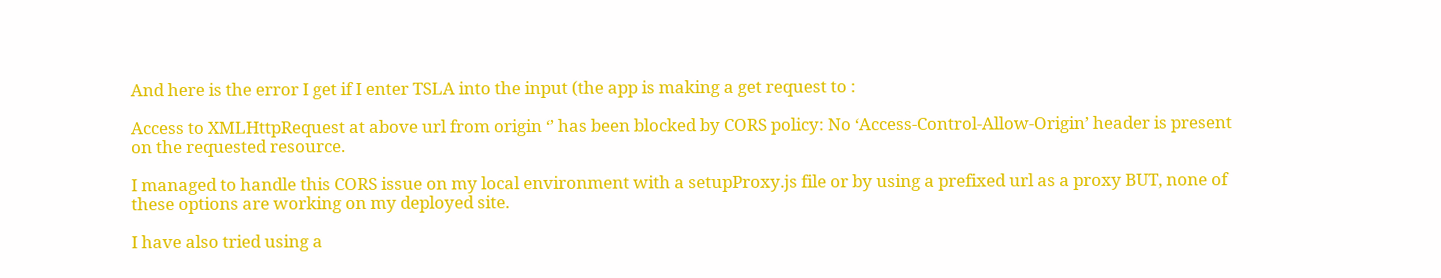And here is the error I get if I enter TSLA into the input (the app is making a get request to :

Access to XMLHttpRequest at above url from origin ‘’ has been blocked by CORS policy: No ‘Access-Control-Allow-Origin’ header is present on the requested resource.

I managed to handle this CORS issue on my local environment with a setupProxy.js file or by using a prefixed url as a proxy BUT, none of these options are working on my deployed site.

I have also tried using a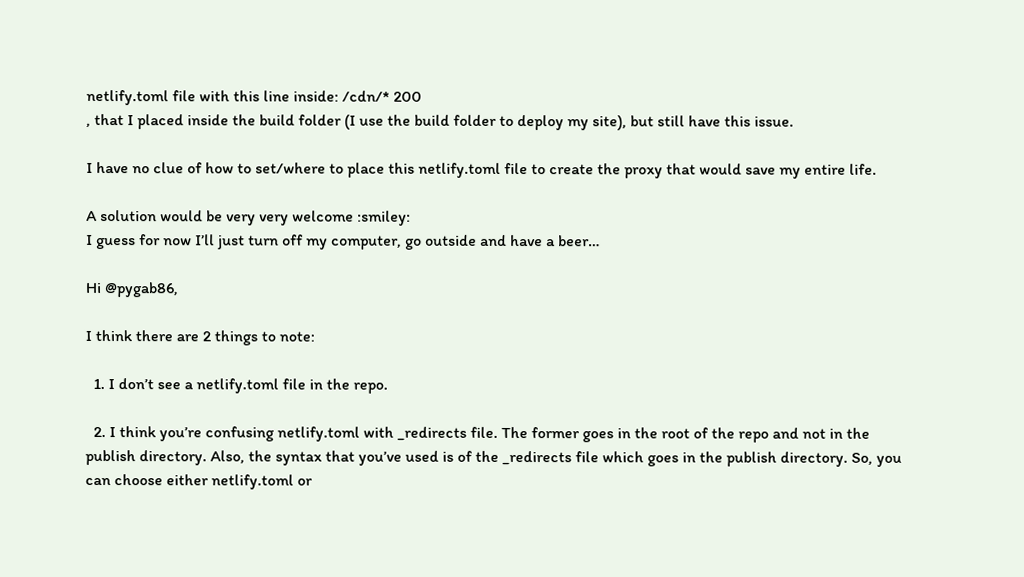netlify.toml file with this line inside: /cdn/* 200
, that I placed inside the build folder (I use the build folder to deploy my site), but still have this issue.

I have no clue of how to set/where to place this netlify.toml file to create the proxy that would save my entire life.

A solution would be very very welcome :smiley:
I guess for now I’ll just turn off my computer, go outside and have a beer…

Hi @pygab86,

I think there are 2 things to note:

  1. I don’t see a netlify.toml file in the repo.

  2. I think you’re confusing netlify.toml with _redirects file. The former goes in the root of the repo and not in the publish directory. Also, the syntax that you’ve used is of the _redirects file which goes in the publish directory. So, you can choose either netlify.toml or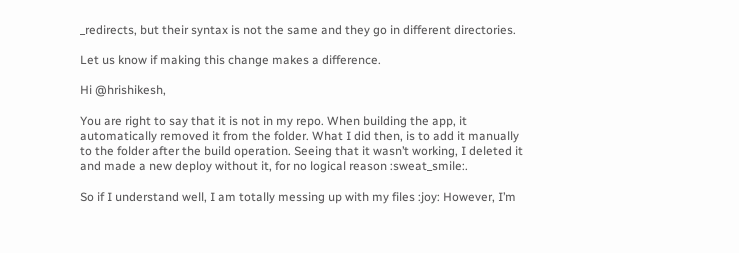_redirects, but their syntax is not the same and they go in different directories.

Let us know if making this change makes a difference.

Hi @hrishikesh,

You are right to say that it is not in my repo. When building the app, it automatically removed it from the folder. What I did then, is to add it manually to the folder after the build operation. Seeing that it wasn’t working, I deleted it and made a new deploy without it, for no logical reason :sweat_smile:.

So if I understand well, I am totally messing up with my files :joy: However, I’m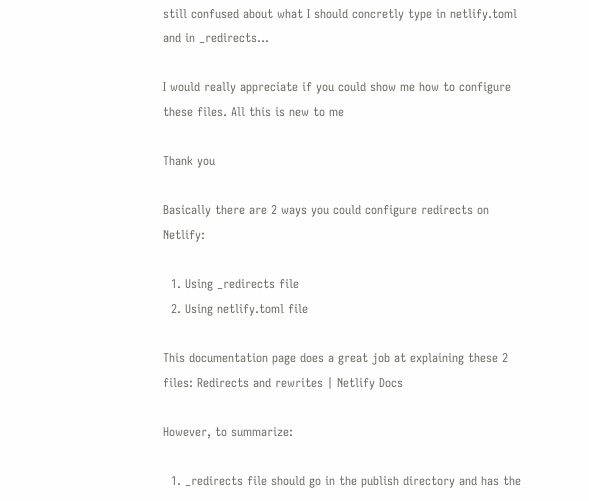still confused about what I should concretly type in netlify.toml and in _redirects…

I would really appreciate if you could show me how to configure these files. All this is new to me

Thank you

Basically there are 2 ways you could configure redirects on Netlify:

  1. Using _redirects file
  2. Using netlify.toml file

This documentation page does a great job at explaining these 2 files: Redirects and rewrites | Netlify Docs

However, to summarize:

  1. _redirects file should go in the publish directory and has the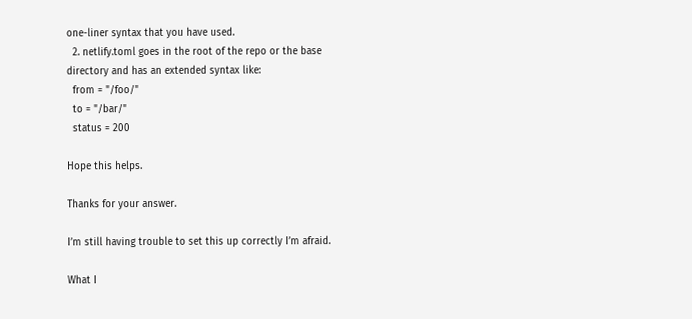one-liner syntax that you have used.
  2. netlify.toml goes in the root of the repo or the base directory and has an extended syntax like:
  from = "/foo/"
  to = "/bar/"
  status = 200

Hope this helps.

Thanks for your answer.

I’m still having trouble to set this up correctly I’m afraid.

What I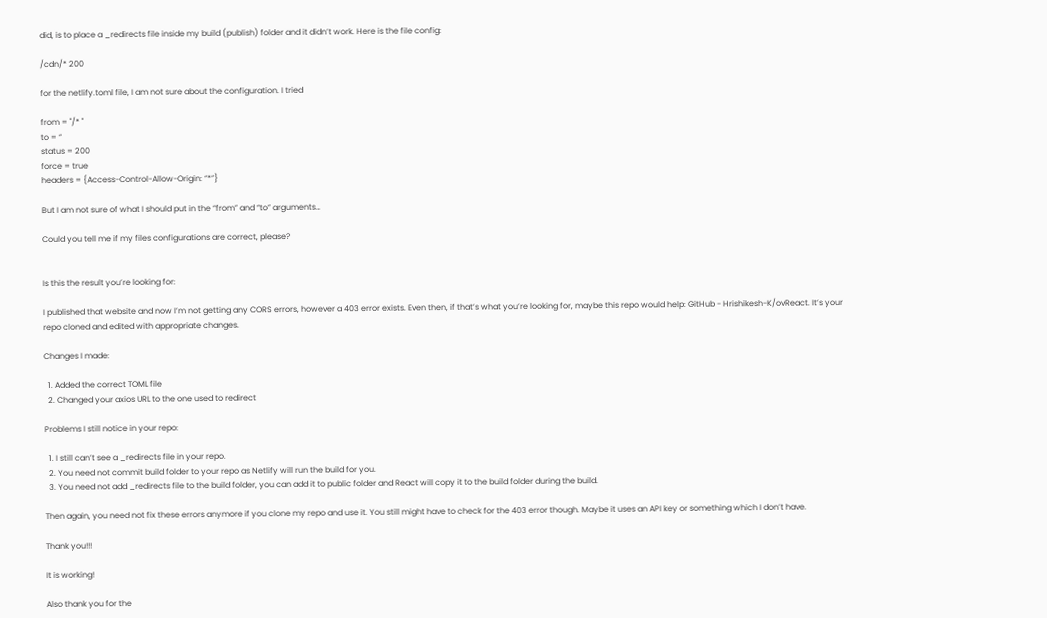did, is to place a _redirects file inside my build (publish) folder and it didn’t work. Here is the file config:

/cdn/* 200

for the netlify.toml file, I am not sure about the configuration. I tried

from = "/* "
to = “
status = 200
force = true
headers = {Access-Control-Allow-Origin: “*”}

But I am not sure of what I should put in the “from” and “to” arguments…

Could you tell me if my files configurations are correct, please?


Is this the result you’re looking for:

I published that website and now I’m not getting any CORS errors, however a 403 error exists. Even then, if that’s what you’re looking for, maybe this repo would help: GitHub - Hrishikesh-K/ovReact. It’s your repo cloned and edited with appropriate changes.

Changes I made:

  1. Added the correct TOML file
  2. Changed your axios URL to the one used to redirect

Problems I still notice in your repo:

  1. I still can’t see a _redirects file in your repo.
  2. You need not commit build folder to your repo as Netlify will run the build for you.
  3. You need not add _redirects file to the build folder, you can add it to public folder and React will copy it to the build folder during the build.

Then again, you need not fix these errors anymore if you clone my repo and use it. You still might have to check for the 403 error though. Maybe it uses an API key or something which I don’t have.

Thank you!!!

It is working!

Also thank you for the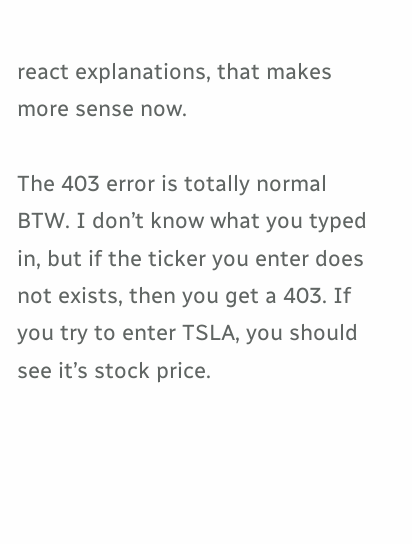react explanations, that makes more sense now.

The 403 error is totally normal BTW. I don’t know what you typed in, but if the ticker you enter does not exists, then you get a 403. If you try to enter TSLA, you should see it’s stock price.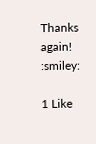Thanks again! :smiley:

1 Like